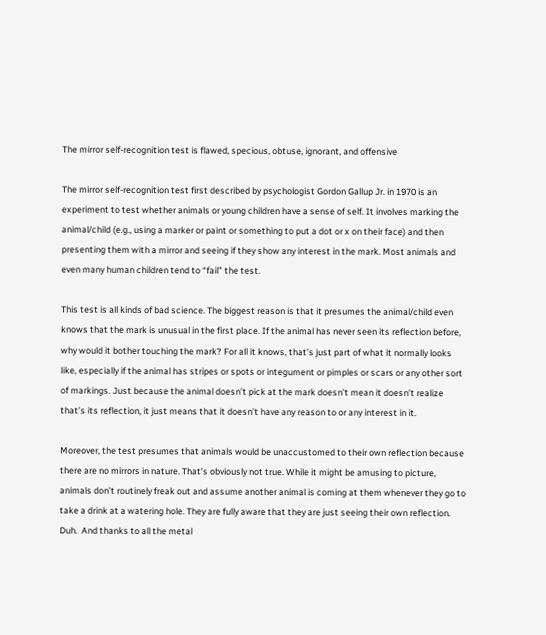The mirror self-recognition test is flawed, specious, obtuse, ignorant, and offensive

The mirror self-recognition test first described by psychologist Gordon Gallup Jr. in 1970 is an experiment to test whether animals or young children have a sense of self. It involves marking the animal/child (e.g., using a marker or paint or something to put a dot or x on their face) and then presenting them with a mirror and seeing if they show any interest in the mark. Most animals and even many human children tend to “fail” the test.

This test is all kinds of bad science. The biggest reason is that it presumes the animal/child even knows that the mark is unusual in the first place. If the animal has never seen its reflection before, why would it bother touching the mark? For all it knows, that’s just part of what it normally looks like, especially if the animal has stripes or spots or integument or pimples or scars or any other sort of markings. Just because the animal doesn’t pick at the mark doesn’t mean it doesn’t realize that’s its reflection, it just means that it doesn’t have any reason to or any interest in it.

Moreover, the test presumes that animals would be unaccustomed to their own reflection because there are no mirrors in nature. That’s obviously not true. While it might be amusing to picture, animals don’t routinely freak out and assume another animal is coming at them whenever they go to take a drink at a watering hole. They are fully aware that they are just seeing their own reflection. Duh.  And thanks to all the metal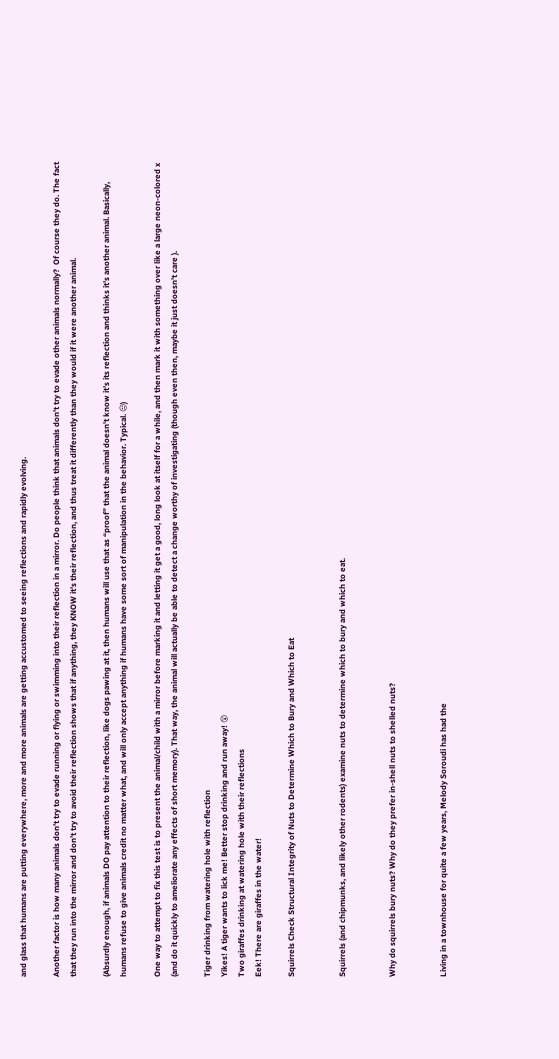and glass that humans are putting everywhere, more and more animals are getting accustomed to seeing reflections and rapidly evolving.

Another factor is how many animals don’t try to evade running or flying or swimming into their reflection in a mirror. Do people think that animals don’t try to evade other animals normally?  Of course they do. The fact that they run into the mirror and don’t try to avoid their reflection shows that if anything, they KNOW it’s their reflection, and thus treat it differently than they would if it were another animal.

(Absurdly enough, if animals DO pay attention to their reflection, like dogs pawing at it, then humans will use that as “proof” that the animal doesn’t know it’s its reflection and thinks it’s another animal. Basically, humans refuse to give animals credit no matter what, and will only accept anything if humans have some sort of manipulation in the behavior. Typical. 😒)

One way to attempt to fix this test is to present the animal/child with a mirror before marking it and letting it get a good, long look at itself for a while, and then mark it with something over like a large neon-colored x (and do it quickly to ameliorate any effects of short memory). That way, the animal will actually be able to detect a change worthy of investigating (though even then, maybe it just doesn’t care ).

Tiger drinking from watering hole with reflection
Yikes! A tiger wants to lick me! Better stop drinking and run away! 😲
Two giraffes drinking at watering hole with their reflections
Eek! There are giraffes in the water!

Squirrels Check Structural Integrity of Nuts to Determine Which to Bury and Which to Eat


Squirrels (and chipmunks, and likely other rodents) examine nuts to determine which to bury and which to eat.


Why do squirrels bury nuts? Why do they prefer in-shell nuts to shelled nuts?


Living in a townhouse for quite a few years, Melody Soroudi has had the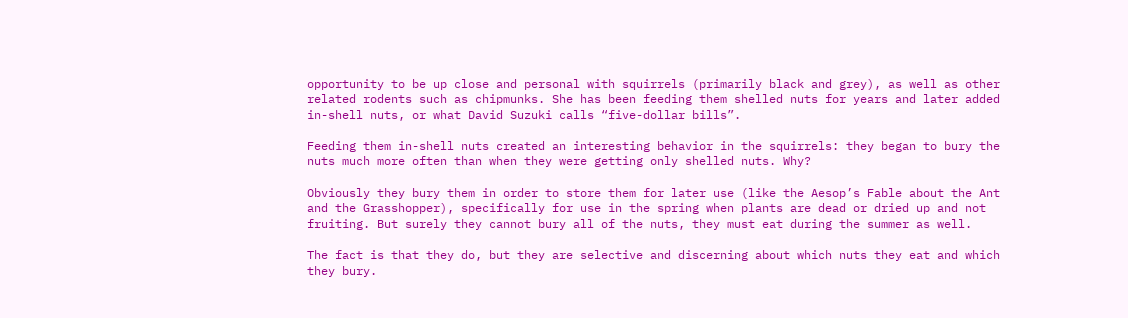opportunity to be up close and personal with squirrels (primarily black and grey), as well as other related rodents such as chipmunks. She has been feeding them shelled nuts for years and later added in-shell nuts, or what David Suzuki calls “five-dollar bills”.

Feeding them in-shell nuts created an interesting behavior in the squirrels: they began to bury the nuts much more often than when they were getting only shelled nuts. Why?

Obviously they bury them in order to store them for later use (like the Aesop’s Fable about the Ant and the Grasshopper), specifically for use in the spring when plants are dead or dried up and not fruiting. But surely they cannot bury all of the nuts, they must eat during the summer as well.

The fact is that they do, but they are selective and discerning about which nuts they eat and which they bury.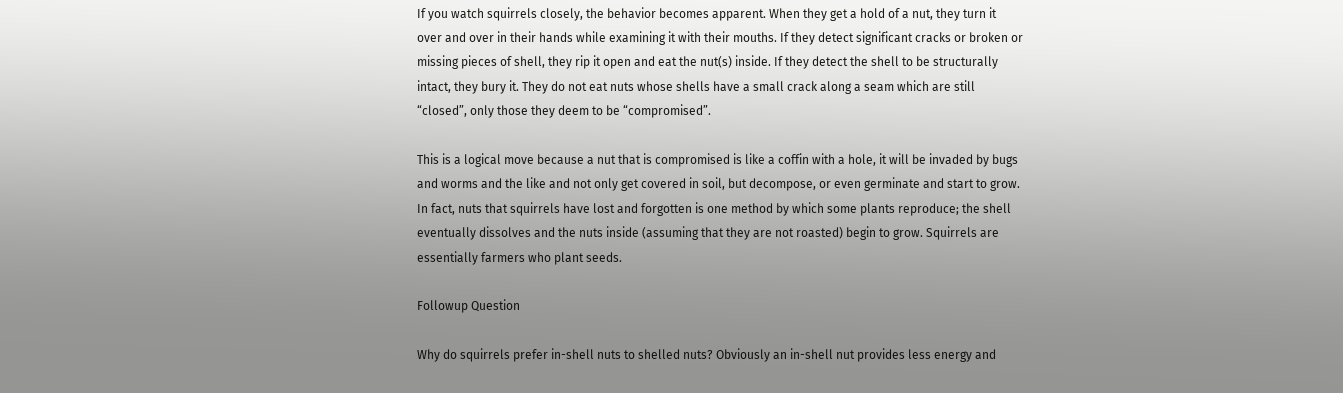If you watch squirrels closely, the behavior becomes apparent. When they get a hold of a nut, they turn it over and over in their hands while examining it with their mouths. If they detect significant cracks or broken or missing pieces of shell, they rip it open and eat the nut(s) inside. If they detect the shell to be structurally intact, they bury it. They do not eat nuts whose shells have a small crack along a seam which are still “closed”, only those they deem to be “compromised”.

This is a logical move because a nut that is compromised is like a coffin with a hole, it will be invaded by bugs and worms and the like and not only get covered in soil, but decompose, or even germinate and start to grow. In fact, nuts that squirrels have lost and forgotten is one method by which some plants reproduce; the shell eventually dissolves and the nuts inside (assuming that they are not roasted) begin to grow. Squirrels are essentially farmers who plant seeds.

Followup Question

Why do squirrels prefer in-shell nuts to shelled nuts? Obviously an in-shell nut provides less energy and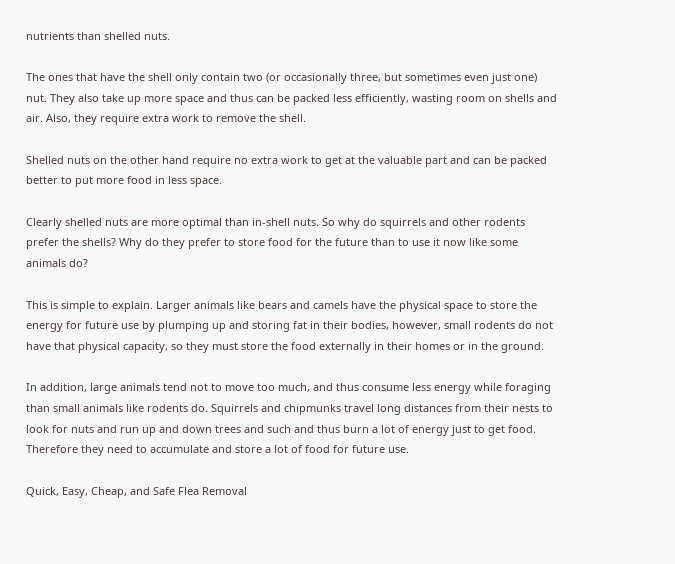nutrients than shelled nuts.

The ones that have the shell only contain two (or occasionally three, but sometimes even just one) nut. They also take up more space and thus can be packed less efficiently, wasting room on shells and air. Also, they require extra work to remove the shell.

Shelled nuts on the other hand require no extra work to get at the valuable part and can be packed better to put more food in less space.

Clearly shelled nuts are more optimal than in-shell nuts. So why do squirrels and other rodents prefer the shells? Why do they prefer to store food for the future than to use it now like some animals do?

This is simple to explain. Larger animals like bears and camels have the physical space to store the energy for future use by plumping up and storing fat in their bodies, however, small rodents do not have that physical capacity, so they must store the food externally in their homes or in the ground.

In addition, large animals tend not to move too much, and thus consume less energy while foraging than small animals like rodents do. Squirrels and chipmunks travel long distances from their nests to look for nuts and run up and down trees and such and thus burn a lot of energy just to get food. Therefore they need to accumulate and store a lot of food for future use.

Quick, Easy, Cheap, and Safe Flea Removal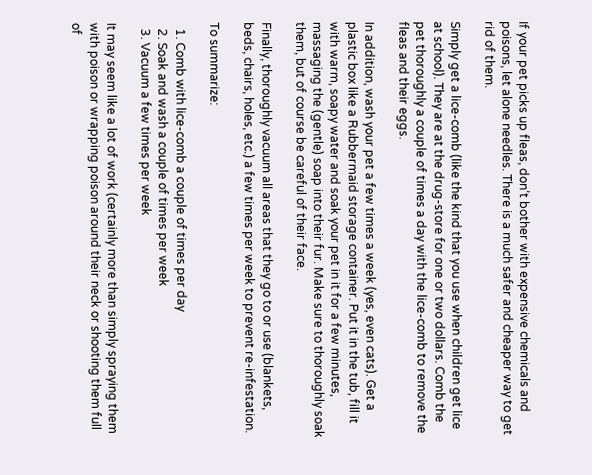If your pet picks up fleas, don’t bother with expensive chemicals and poisons, let alone needles. There is a much safer and cheaper way to get rid of them.

Simply get a lice-comb (like the kind that you use when children get lice at school). They are at the drug-store for one or two dollars. Comb the pet thoroughly a couple of times a day with the lice-comb to remove the fleas and their eggs.

In addition, wash your pet a few times a week (yes, even cats). Get a plastic box like a Rubbermaid storage container. Put it in the tub, fill it with warm, soapy water and soak your pet in it for a few minutes, massaging the (gentle) soap into their fur. Make sure to thoroughly soak them, but of course be careful of their face.

Finally, thoroughly vacuum all areas that they go to or use (blankets, beds, chairs, holes, etc.) a few times per week to prevent re-infestation.

To summarize:

  1. Comb with lice-comb a couple of times per day
  2. Soak and wash a couple of times per week
  3. Vacuum a few times per week

It may seem like a lot of work (certainly more than simply spraying them with poison or wrapping poison around their neck or shooting them full of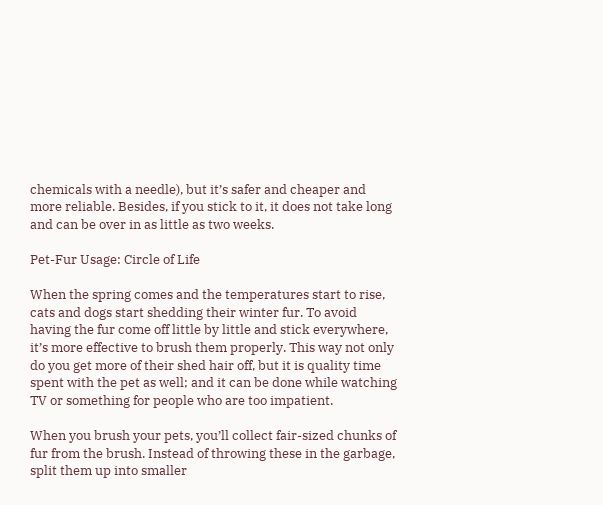chemicals with a needle), but it’s safer and cheaper and more reliable. Besides, if you stick to it, it does not take long and can be over in as little as two weeks.

Pet-Fur Usage: Circle of Life

When the spring comes and the temperatures start to rise, cats and dogs start shedding their winter fur. To avoid having the fur come off little by little and stick everywhere, it’s more effective to brush them properly. This way not only do you get more of their shed hair off, but it is quality time spent with the pet as well; and it can be done while watching TV or something for people who are too impatient.

When you brush your pets, you’ll collect fair-sized chunks of fur from the brush. Instead of throwing these in the garbage, split them up into smaller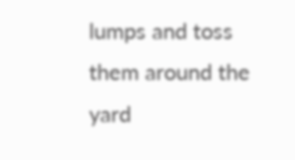lumps and toss them around the yard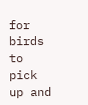for birds to pick up and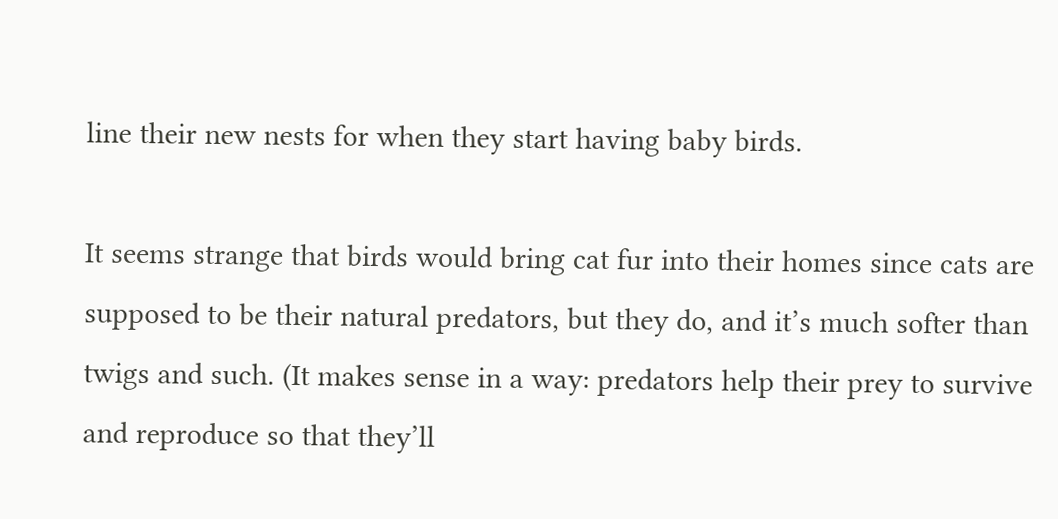line their new nests for when they start having baby birds.

It seems strange that birds would bring cat fur into their homes since cats are supposed to be their natural predators, but they do, and it’s much softer than twigs and such. (It makes sense in a way: predators help their prey to survive and reproduce so that they’ll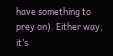have something to prey on). Either way, it’s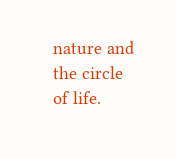nature and the circle of life.